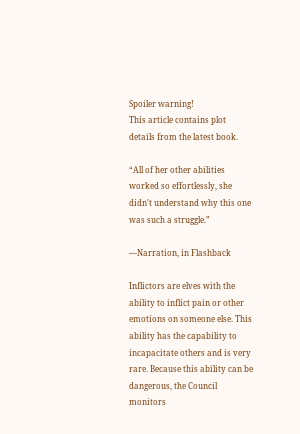Spoiler warning!
This article contains plot details from the latest book.

“All of her other abilities worked so effortlessly, she didn't understand why this one was such a struggle.”

—Narration, in Flashback

Inflictors are elves with the ability to inflict pain or other emotions on someone else. This ability has the capability to incapacitate others and is very rare. Because this ability can be dangerous, the Council monitors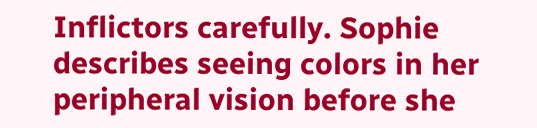Inflictors carefully. Sophie describes seeing colors in her peripheral vision before she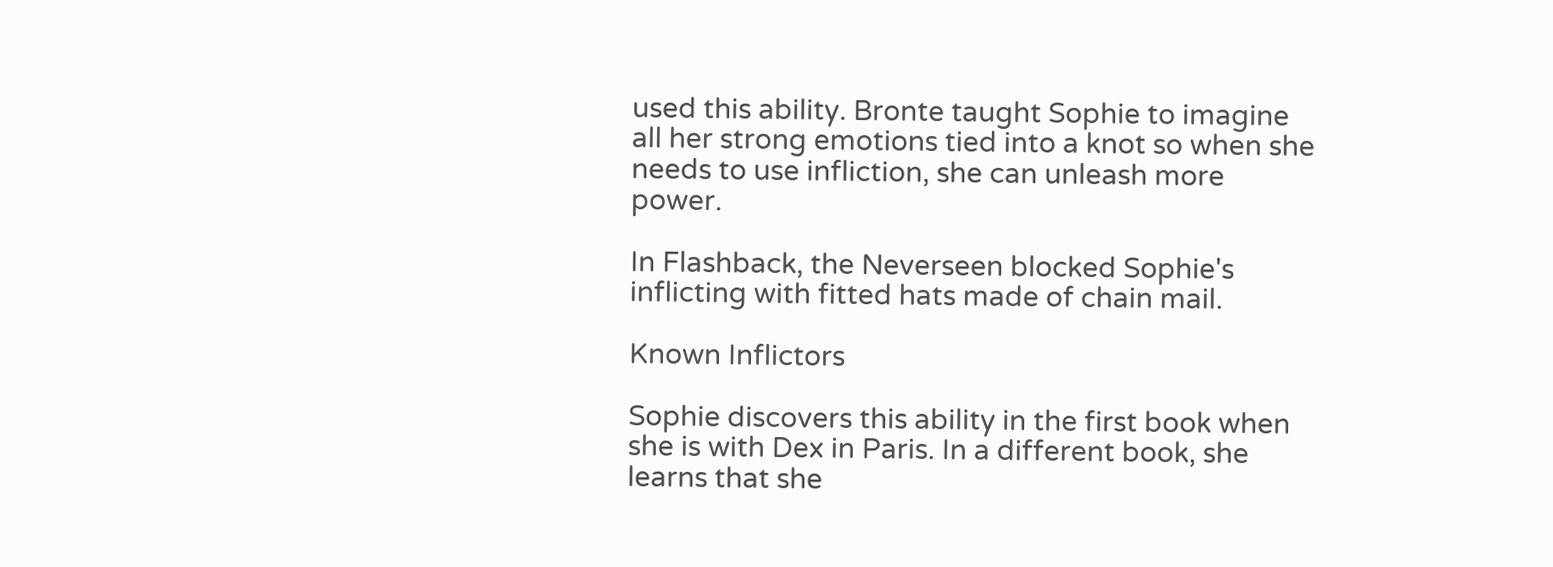used this ability. Bronte taught Sophie to imagine all her strong emotions tied into a knot so when she needs to use infliction, she can unleash more power.

In Flashback, the Neverseen blocked Sophie's inflicting with fitted hats made of chain mail.

Known Inflictors

Sophie discovers this ability in the first book when she is with Dex in Paris. In a different book, she learns that she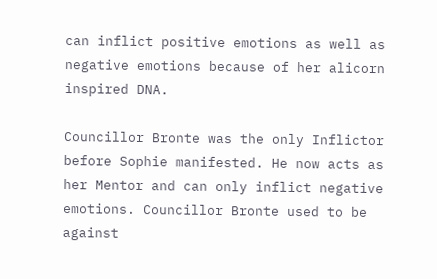can inflict positive emotions as well as negative emotions because of her alicorn inspired DNA.

Councillor Bronte was the only Inflictor before Sophie manifested. He now acts as her Mentor and can only inflict negative emotions. Councillor Bronte used to be against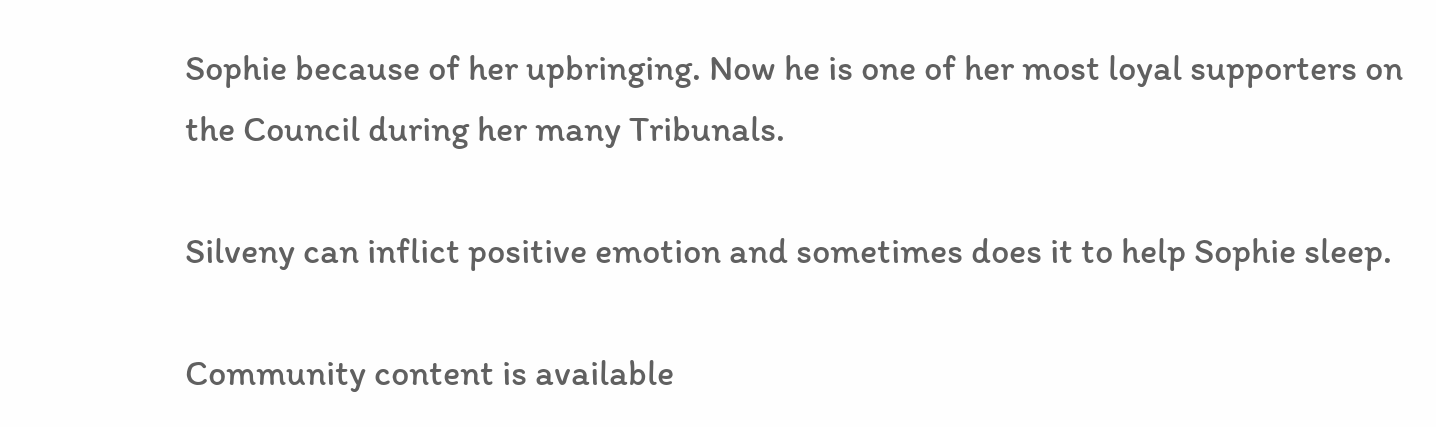Sophie because of her upbringing. Now he is one of her most loyal supporters on the Council during her many Tribunals.

Silveny can inflict positive emotion and sometimes does it to help Sophie sleep.

Community content is available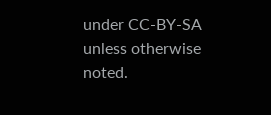under CC-BY-SA unless otherwise noted.